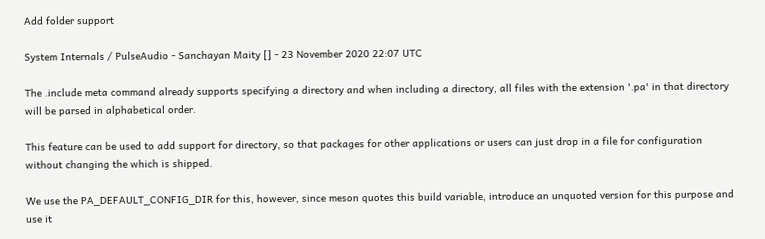Add folder support

System Internals / PulseAudio - Sanchayan Maity [] - 23 November 2020 22:07 UTC

The .include meta command already supports specifying a directory and when including a directory, all files with the extension '.pa' in that directory will be parsed in alphabetical order.

This feature can be used to add support for directory, so that packages for other applications or users can just drop in a file for configuration without changing the which is shipped.

We use the PA_DEFAULT_CONFIG_DIR for this, however, since meson quotes this build variable, introduce an unquoted version for this purpose and use it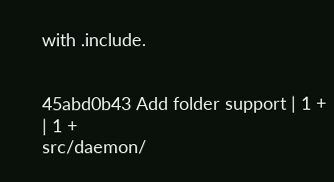with .include.


45abd0b43 Add folder support | 1 + | 1 +
src/daemon/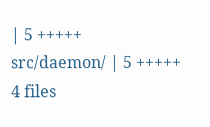| 5 +++++
src/daemon/ | 5 +++++
4 files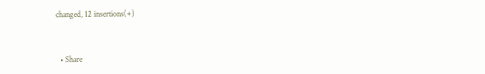changed, 12 insertions(+)


  • Share